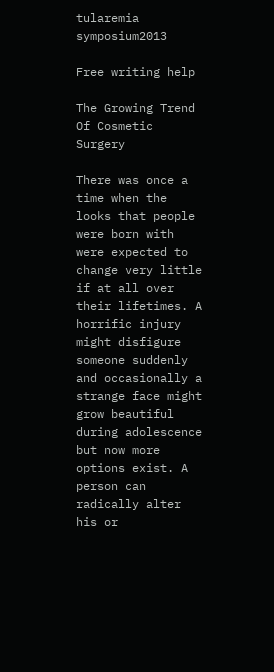tularemia symposium2013

Free writing help

The Growing Trend Of Cosmetic Surgery

There was once a time when the looks that people were born with were expected to change very little if at all over their lifetimes. A horrific injury might disfigure someone suddenly and occasionally a strange face might grow beautiful during adolescence but now more options exist. A person can radically alter his or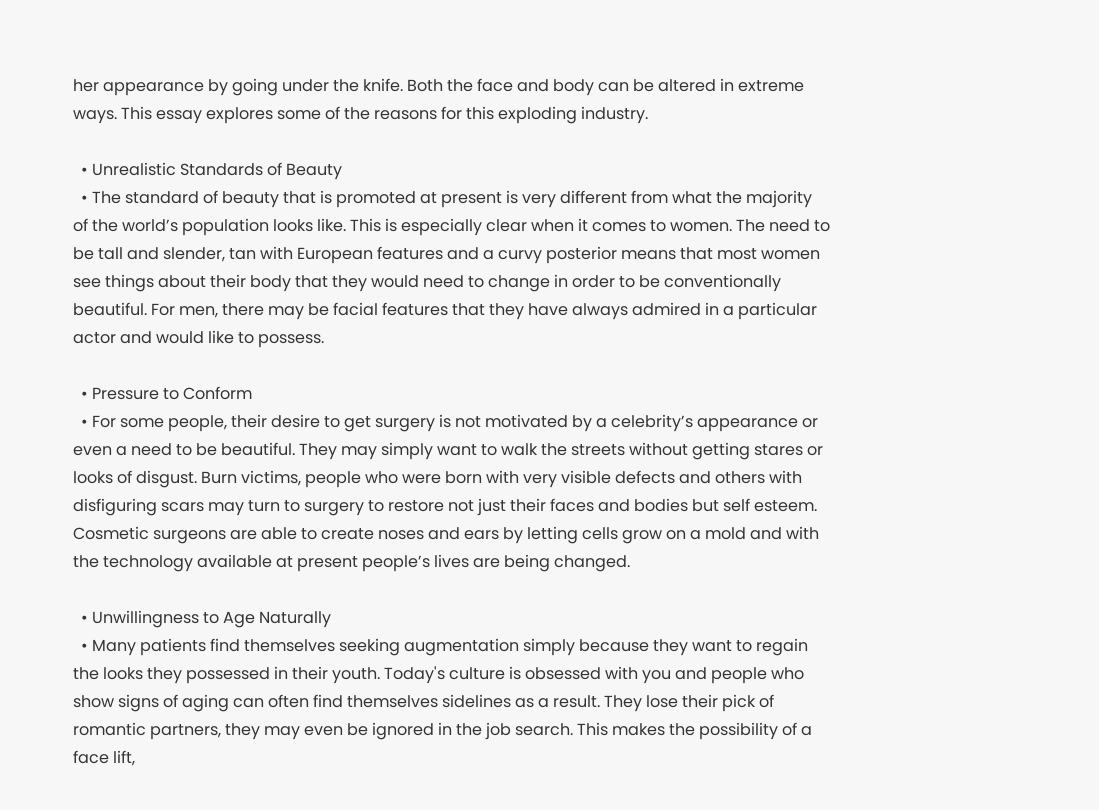her appearance by going under the knife. Both the face and body can be altered in extreme ways. This essay explores some of the reasons for this exploding industry.

  • Unrealistic Standards of Beauty
  • The standard of beauty that is promoted at present is very different from what the majority of the world’s population looks like. This is especially clear when it comes to women. The need to be tall and slender, tan with European features and a curvy posterior means that most women see things about their body that they would need to change in order to be conventionally beautiful. For men, there may be facial features that they have always admired in a particular actor and would like to possess.

  • Pressure to Conform
  • For some people, their desire to get surgery is not motivated by a celebrity’s appearance or even a need to be beautiful. They may simply want to walk the streets without getting stares or looks of disgust. Burn victims, people who were born with very visible defects and others with disfiguring scars may turn to surgery to restore not just their faces and bodies but self esteem. Cosmetic surgeons are able to create noses and ears by letting cells grow on a mold and with the technology available at present people’s lives are being changed.

  • Unwillingness to Age Naturally
  • Many patients find themselves seeking augmentation simply because they want to regain the looks they possessed in their youth. Today's culture is obsessed with you and people who show signs of aging can often find themselves sidelines as a result. They lose their pick of romantic partners, they may even be ignored in the job search. This makes the possibility of a face lift,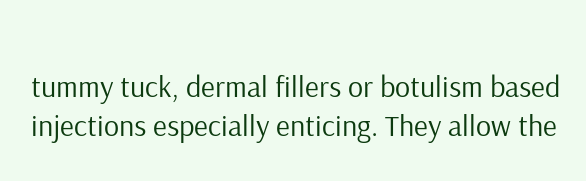tummy tuck, dermal fillers or botulism based injections especially enticing. They allow the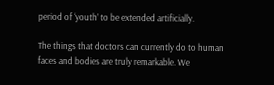period of ‘youth’ to be extended artificially.

The things that doctors can currently do to human faces and bodies are truly remarkable. We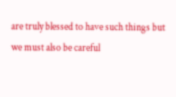are truly blessed to have such things but we must also be careful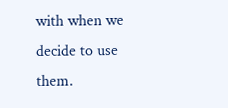with when we decide to use them.